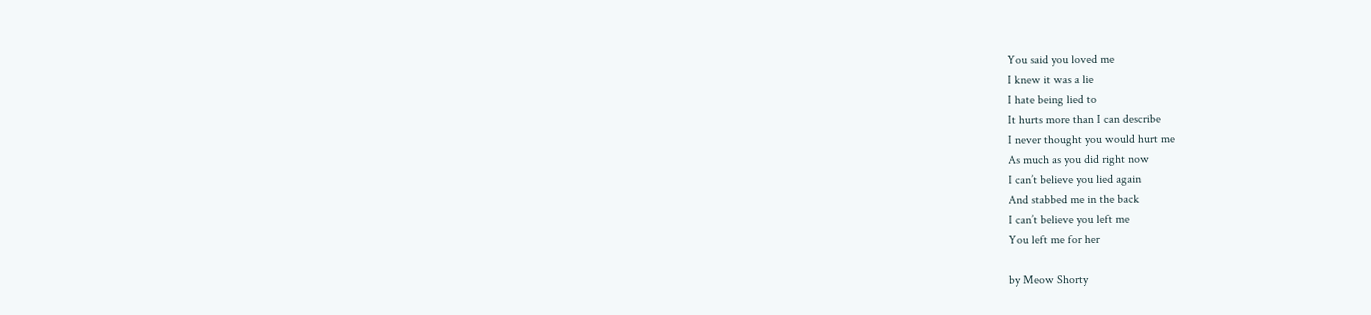You said you loved me
I knew it was a lie
I hate being lied to
It hurts more than I can describe
I never thought you would hurt me
As much as you did right now
I can’t believe you lied again
And stabbed me in the back
I can’t believe you left me
You left me for her

by Meow Shorty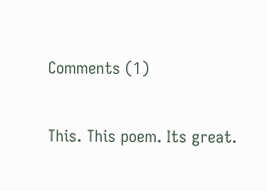Comments (1)

This. This poem. Its great.